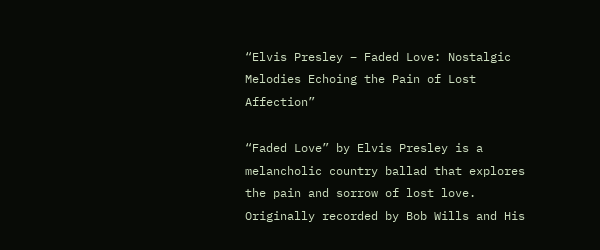“Elvis Presley – Faded Love: Nostalgic Melodies Echoing the Pain of Lost Affection”

“Faded Love” by Elvis Presley is a melancholic country ballad that explores the pain and sorrow of lost love. Originally recorded by Bob Wills and His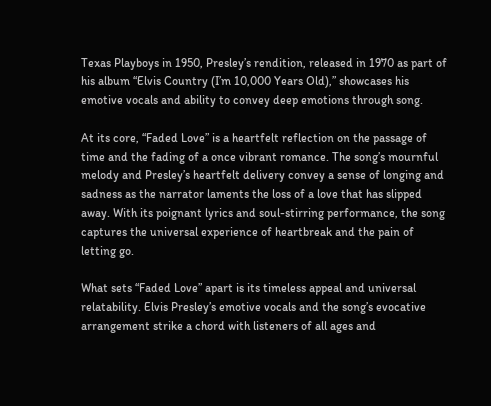Texas Playboys in 1950, Presley’s rendition, released in 1970 as part of his album “Elvis Country (I’m 10,000 Years Old),” showcases his emotive vocals and ability to convey deep emotions through song.

At its core, “Faded Love” is a heartfelt reflection on the passage of time and the fading of a once vibrant romance. The song’s mournful melody and Presley’s heartfelt delivery convey a sense of longing and sadness as the narrator laments the loss of a love that has slipped away. With its poignant lyrics and soul-stirring performance, the song captures the universal experience of heartbreak and the pain of letting go.

What sets “Faded Love” apart is its timeless appeal and universal relatability. Elvis Presley’s emotive vocals and the song’s evocative arrangement strike a chord with listeners of all ages and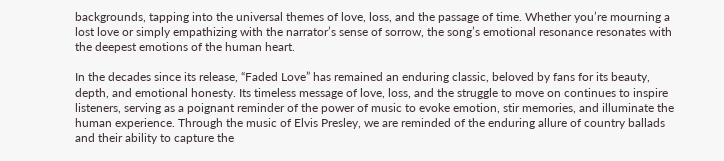backgrounds, tapping into the universal themes of love, loss, and the passage of time. Whether you’re mourning a lost love or simply empathizing with the narrator’s sense of sorrow, the song’s emotional resonance resonates with the deepest emotions of the human heart.

In the decades since its release, “Faded Love” has remained an enduring classic, beloved by fans for its beauty, depth, and emotional honesty. Its timeless message of love, loss, and the struggle to move on continues to inspire listeners, serving as a poignant reminder of the power of music to evoke emotion, stir memories, and illuminate the human experience. Through the music of Elvis Presley, we are reminded of the enduring allure of country ballads and their ability to capture the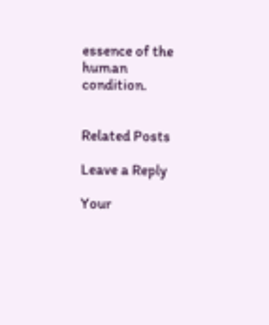essence of the human condition.


Related Posts

Leave a Reply

Your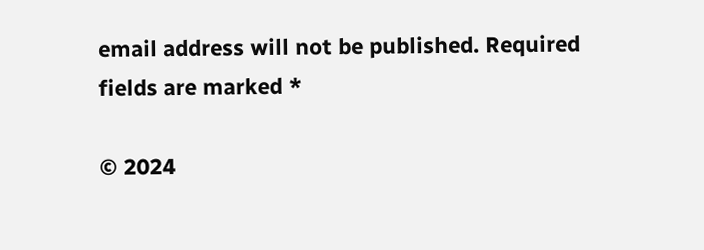email address will not be published. Required fields are marked *

© 2024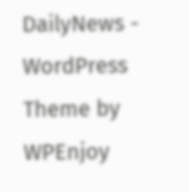DailyNews - WordPress Theme by WPEnjoy